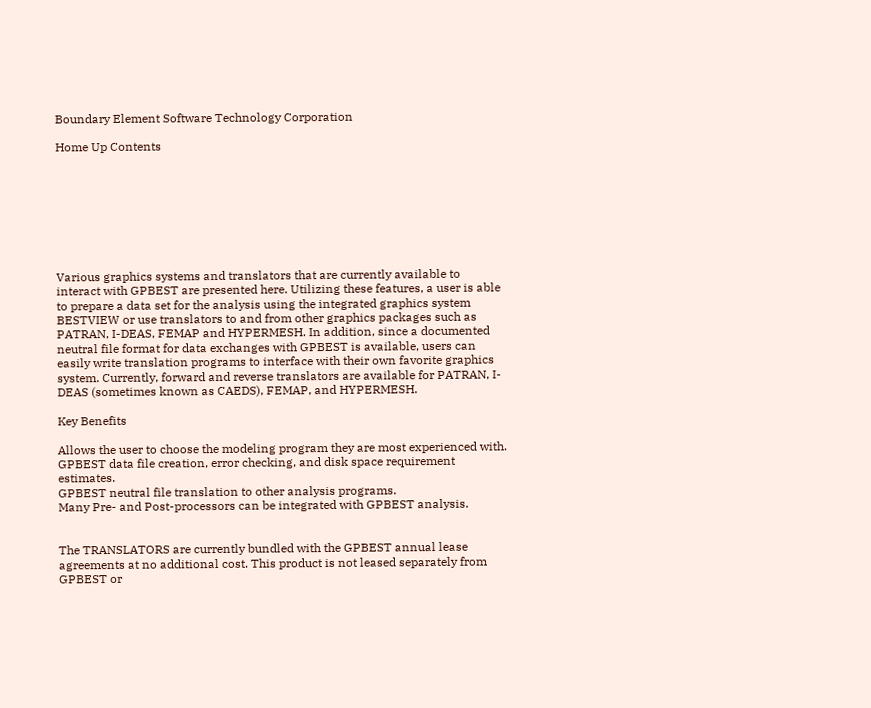Boundary Element Software Technology Corporation

Home Up Contents








Various graphics systems and translators that are currently available to interact with GPBEST are presented here. Utilizing these features, a user is able to prepare a data set for the analysis using the integrated graphics system BESTVIEW or use translators to and from other graphics packages such as PATRAN, I-DEAS, FEMAP and HYPERMESH. In addition, since a documented neutral file format for data exchanges with GPBEST is available, users can easily write translation programs to interface with their own favorite graphics system. Currently, forward and reverse translators are available for PATRAN, I-DEAS (sometimes known as CAEDS), FEMAP, and HYPERMESH.

Key Benefits

Allows the user to choose the modeling program they are most experienced with.
GPBEST data file creation, error checking, and disk space requirement estimates.
GPBEST neutral file translation to other analysis programs.
Many Pre- and Post-processors can be integrated with GPBEST analysis.


The TRANSLATORS are currently bundled with the GPBEST annual lease agreements at no additional cost. This product is not leased separately from GPBEST or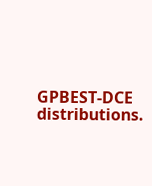GPBEST-DCE distributions.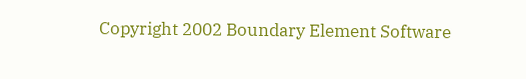Copyright 2002 Boundary Element Software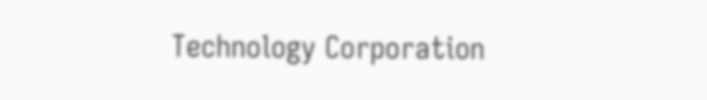Technology Corporation